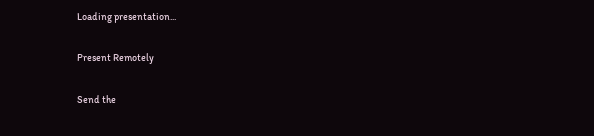Loading presentation...

Present Remotely

Send the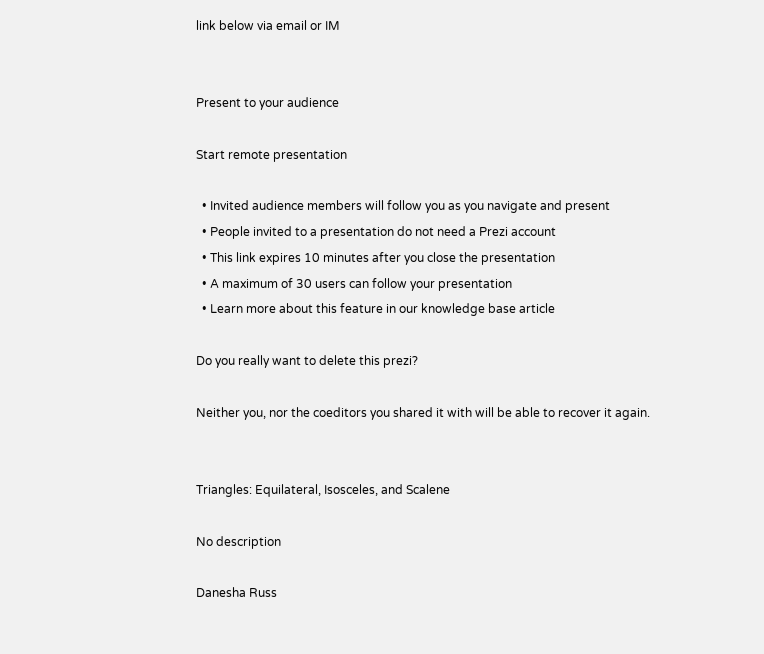link below via email or IM


Present to your audience

Start remote presentation

  • Invited audience members will follow you as you navigate and present
  • People invited to a presentation do not need a Prezi account
  • This link expires 10 minutes after you close the presentation
  • A maximum of 30 users can follow your presentation
  • Learn more about this feature in our knowledge base article

Do you really want to delete this prezi?

Neither you, nor the coeditors you shared it with will be able to recover it again.


Triangles: Equilateral, Isosceles, and Scalene

No description

Danesha Russ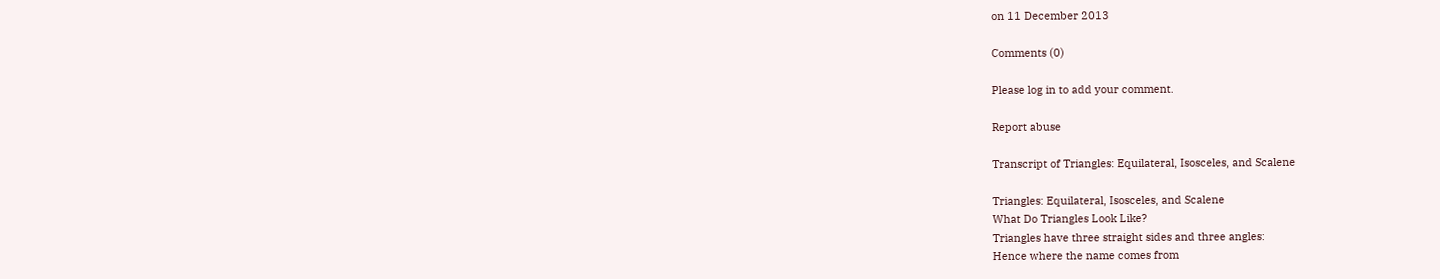on 11 December 2013

Comments (0)

Please log in to add your comment.

Report abuse

Transcript of Triangles: Equilateral, Isosceles, and Scalene

Triangles: Equilateral, Isosceles, and Scalene
What Do Triangles Look Like?
Triangles have three straight sides and three angles:
Hence where the name comes from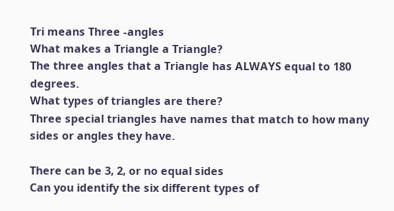Tri means Three -angles
What makes a Triangle a Triangle?
The three angles that a Triangle has ALWAYS equal to 180 degrees.
What types of triangles are there?
Three special triangles have names that match to how many sides or angles they have.

There can be 3, 2, or no equal sides
Can you identify the six different types of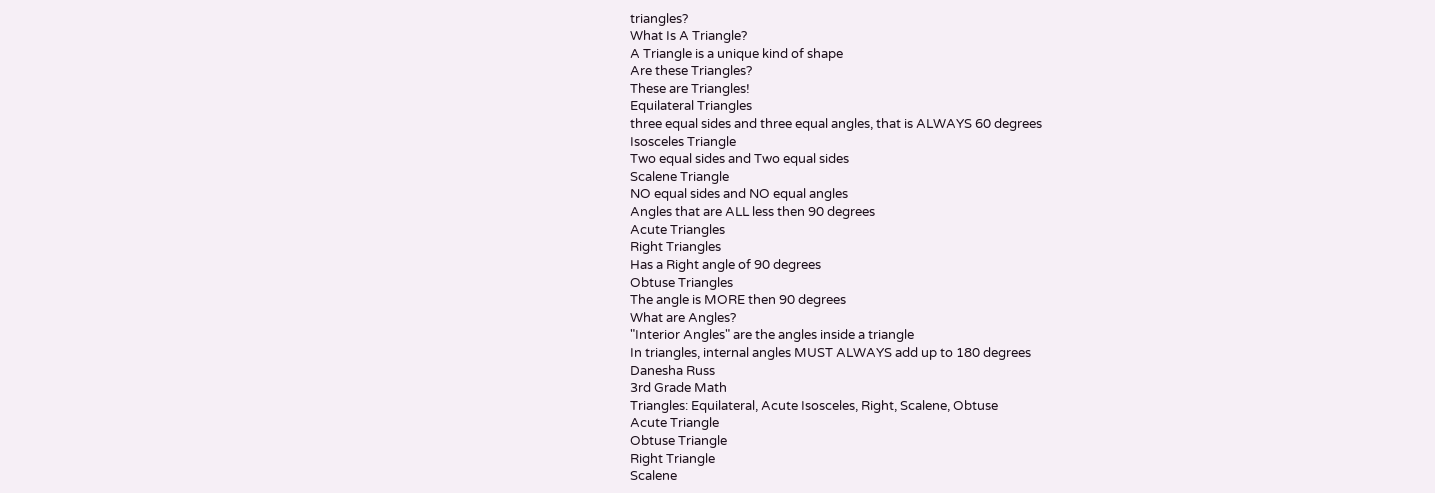triangles?
What Is A Triangle?
A Triangle is a unique kind of shape
Are these Triangles?
These are Triangles!
Equilateral Triangles
three equal sides and three equal angles, that is ALWAYS 60 degrees
Isosceles Triangle
Two equal sides and Two equal sides
Scalene Triangle
NO equal sides and NO equal angles
Angles that are ALL less then 90 degrees
Acute Triangles
Right Triangles
Has a Right angle of 90 degrees
Obtuse Triangles
The angle is MORE then 90 degrees
What are Angles?
"Interior Angles" are the angles inside a triangle
In triangles, internal angles MUST ALWAYS add up to 180 degrees
Danesha Russ
3rd Grade Math
Triangles: Equilateral, Acute Isosceles, Right, Scalene, Obtuse
Acute Triangle
Obtuse Triangle
Right Triangle
Scalene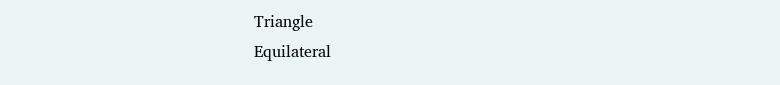Triangle
Equilateral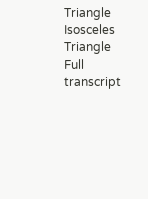Triangle
Isosceles Triangle
Full transcript